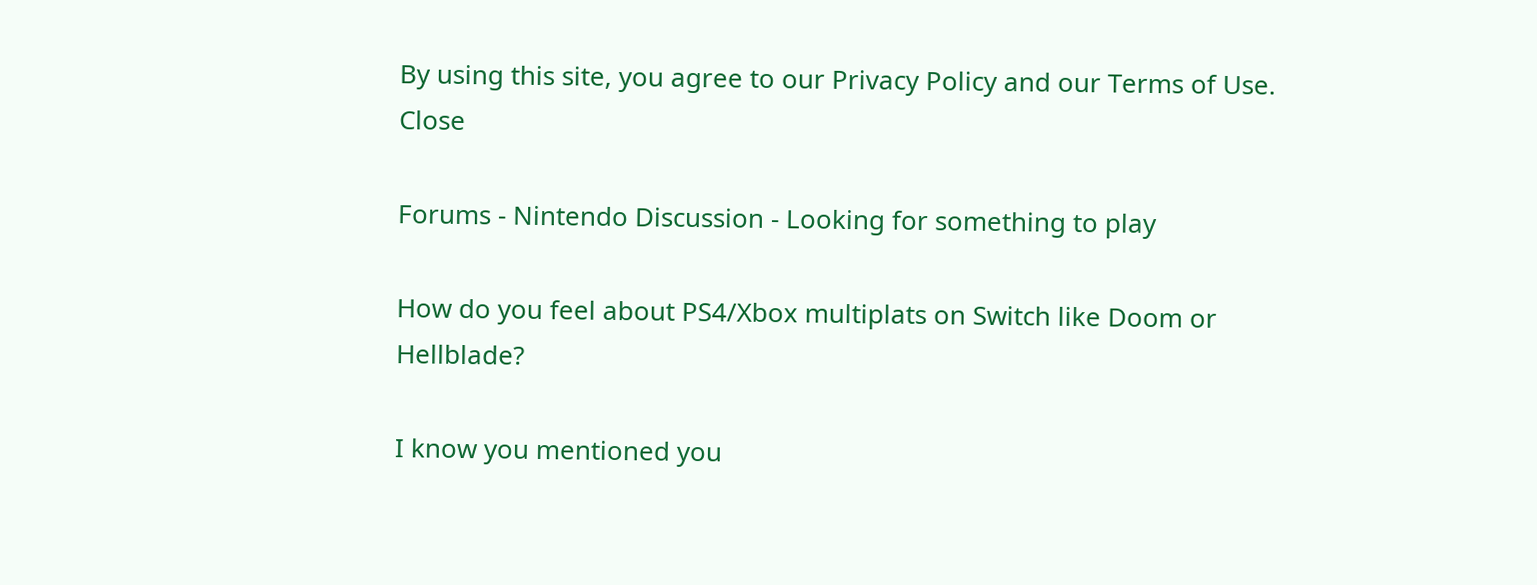By using this site, you agree to our Privacy Policy and our Terms of Use. Close

Forums - Nintendo Discussion - Looking for something to play

How do you feel about PS4/Xbox multiplats on Switch like Doom or Hellblade?

I know you mentioned you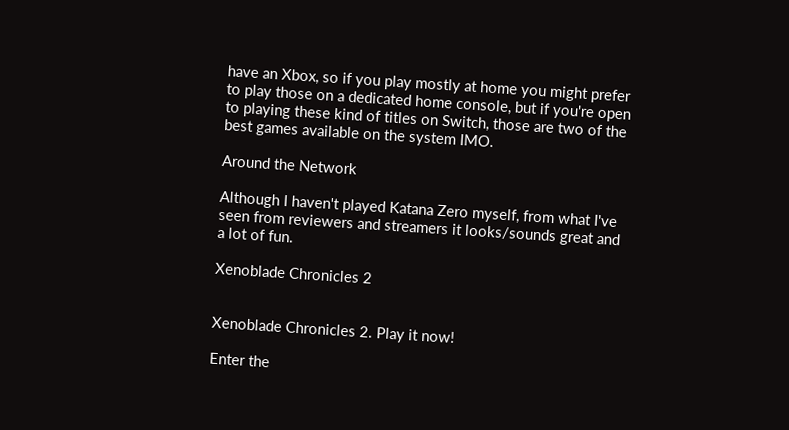have an Xbox, so if you play mostly at home you might prefer to play those on a dedicated home console, but if you're open to playing these kind of titles on Switch, those are two of the best games available on the system IMO.

Around the Network

Although I haven't played Katana Zero myself, from what I've seen from reviewers and streamers it looks/sounds great and a lot of fun.

Xenoblade Chronicles 2


Xenoblade Chronicles 2. Play it now!

Enter the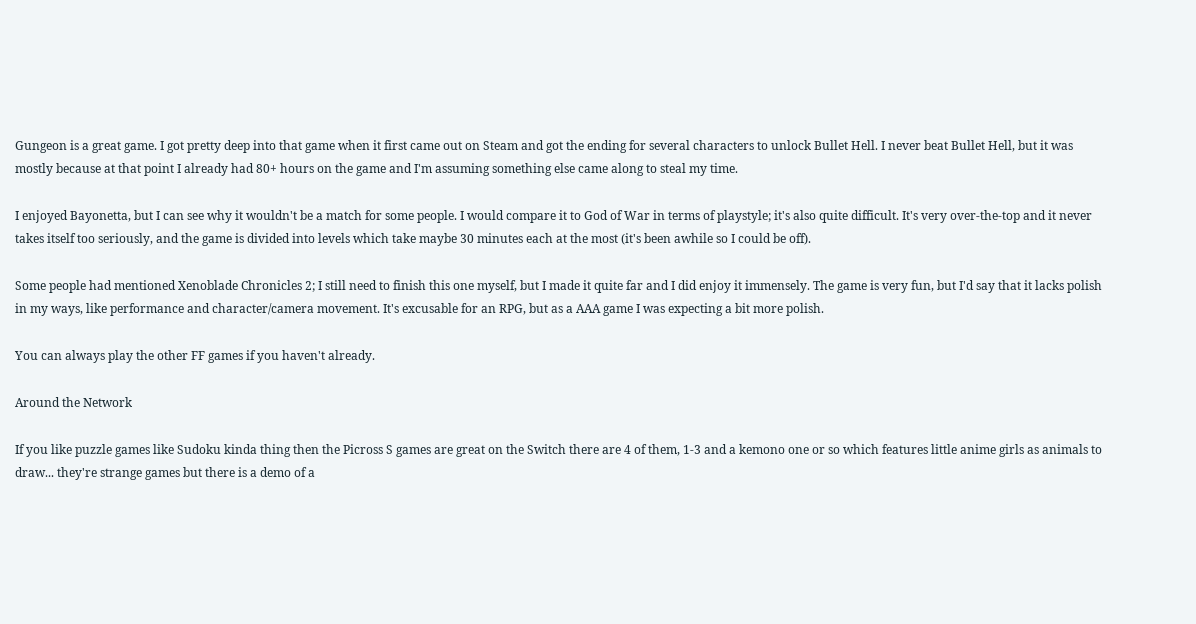Gungeon is a great game. I got pretty deep into that game when it first came out on Steam and got the ending for several characters to unlock Bullet Hell. I never beat Bullet Hell, but it was mostly because at that point I already had 80+ hours on the game and I'm assuming something else came along to steal my time.

I enjoyed Bayonetta, but I can see why it wouldn't be a match for some people. I would compare it to God of War in terms of playstyle; it's also quite difficult. It's very over-the-top and it never takes itself too seriously, and the game is divided into levels which take maybe 30 minutes each at the most (it's been awhile so I could be off).

Some people had mentioned Xenoblade Chronicles 2; I still need to finish this one myself, but I made it quite far and I did enjoy it immensely. The game is very fun, but I'd say that it lacks polish in my ways, like performance and character/camera movement. It's excusable for an RPG, but as a AAA game I was expecting a bit more polish.

You can always play the other FF games if you haven't already.

Around the Network

If you like puzzle games like Sudoku kinda thing then the Picross S games are great on the Switch there are 4 of them, 1-3 and a kemono one or so which features little anime girls as animals to draw... they're strange games but there is a demo of a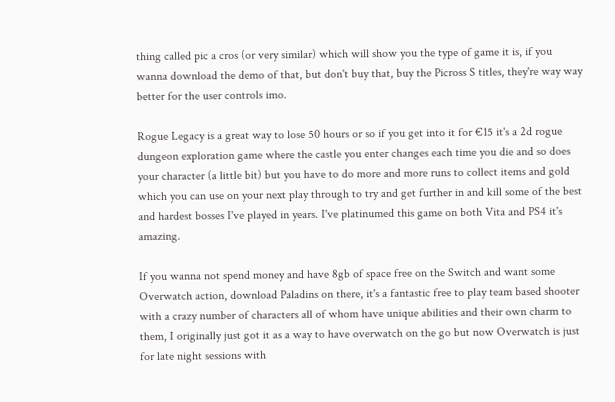thing called pic a cros (or very similar) which will show you the type of game it is, if you wanna download the demo of that, but don't buy that, buy the Picross S titles, they're way way better for the user controls imo.

Rogue Legacy is a great way to lose 50 hours or so if you get into it for €15 it's a 2d rogue dungeon exploration game where the castle you enter changes each time you die and so does your character (a little bit) but you have to do more and more runs to collect items and gold which you can use on your next play through to try and get further in and kill some of the best and hardest bosses I've played in years. I've platinumed this game on both Vita and PS4 it's amazing.

If you wanna not spend money and have 8gb of space free on the Switch and want some Overwatch action, download Paladins on there, it's a fantastic free to play team based shooter with a crazy number of characters all of whom have unique abilities and their own charm to them, I originally just got it as a way to have overwatch on the go but now Overwatch is just for late night sessions with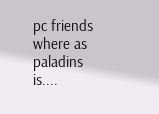pc friends where as paladins is....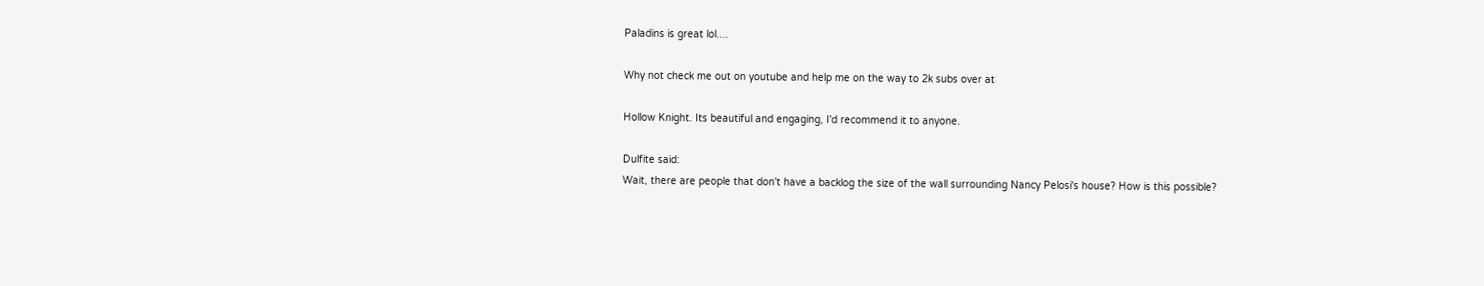Paladins is great lol....

Why not check me out on youtube and help me on the way to 2k subs over at

Hollow Knight. Its beautiful and engaging, I'd recommend it to anyone.

Dulfite said:
Wait, there are people that don't have a backlog the size of the wall surrounding Nancy Pelosi's house? How is this possible?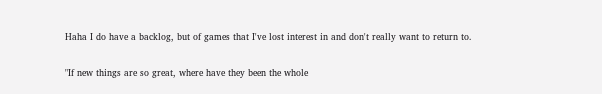Haha I do have a backlog, but of games that I've lost interest in and don't really want to return to.

"If new things are so great, where have they been the whole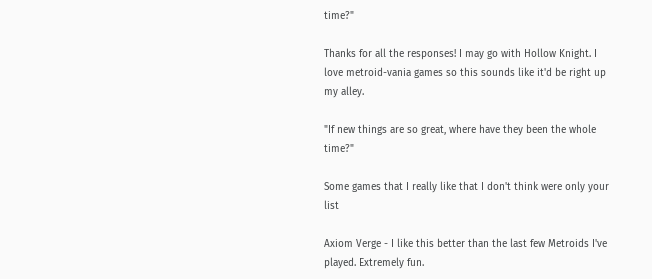time?"

Thanks for all the responses! I may go with Hollow Knight. I love metroid-vania games so this sounds like it'd be right up my alley.

"If new things are so great, where have they been the whole time?"

Some games that I really like that I don't think were only your list

Axiom Verge - I like this better than the last few Metroids I've played. Extremely fun.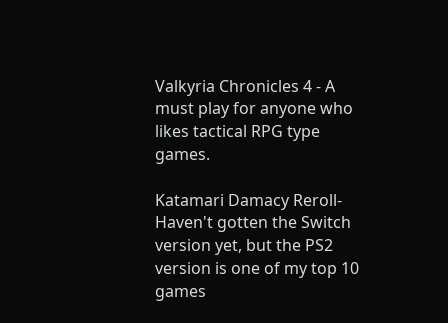Valkyria Chronicles 4 - A must play for anyone who likes tactical RPG type games.

Katamari Damacy Reroll- Haven't gotten the Switch version yet, but the PS2 version is one of my top 10 games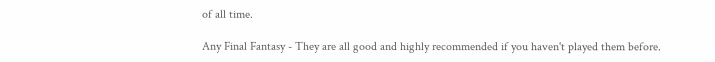of all time.

Any Final Fantasy - They are all good and highly recommended if you haven't played them before.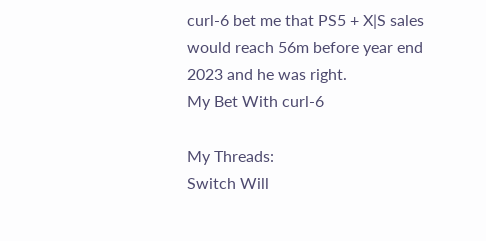curl-6 bet me that PS5 + X|S sales would reach 56m before year end 2023 and he was right.
My Bet With curl-6

My Threads:
Switch Will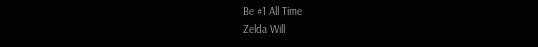Be #1 All Time
Zelda Will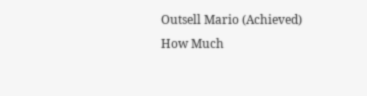Outsell Mario (Achieved)
How Much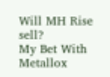Will MH Rise sell?
My Bet With Metallox